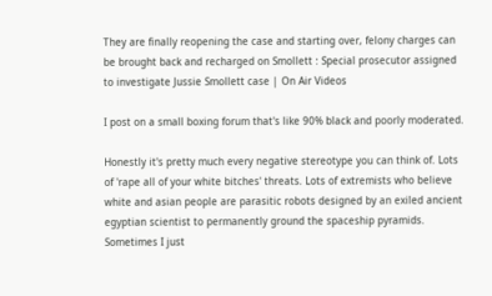They are finally reopening the case and starting over, felony charges can be brought back and recharged on Smollett : Special prosecutor assigned to investigate Jussie Smollett case | On Air Videos

I post on a small boxing forum that's like 90% black and poorly moderated.

Honestly it's pretty much every negative stereotype you can think of. Lots of 'rape all of your white bitches' threats. Lots of extremists who believe white and asian people are parasitic robots designed by an exiled ancient egyptian scientist to permanently ground the spaceship pyramids. Sometimes I just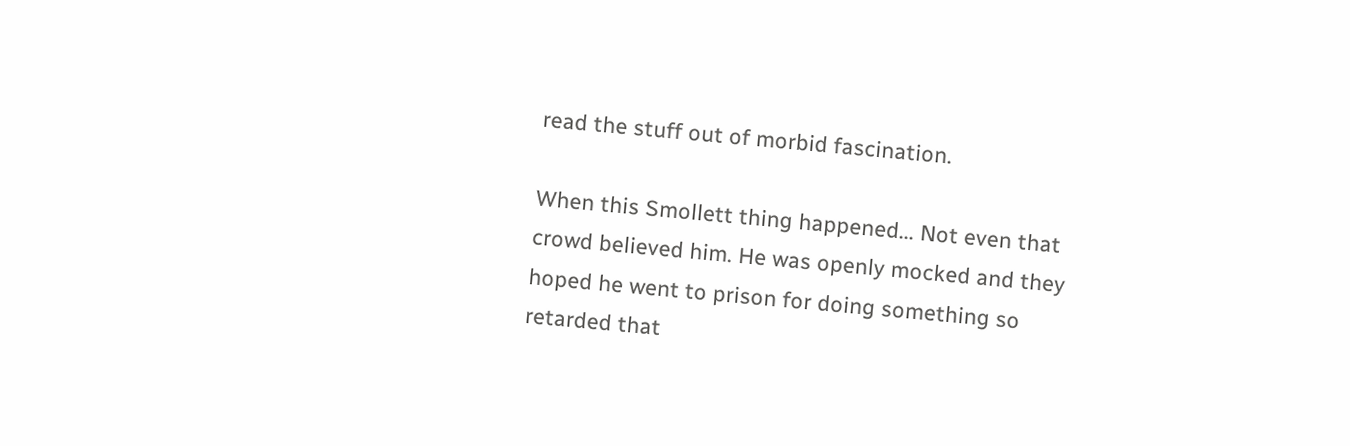read the stuff out of morbid fascination.

When this Smollett thing happened... Not even that crowd believed him. He was openly mocked and they hoped he went to prison for doing something so retarded that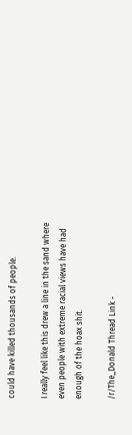could have killed thousands of people.

I really feel like this drew a line in the sand where even people with extreme racial views have had enough of the hoax shit.

/r/The_Donald Thread Link -